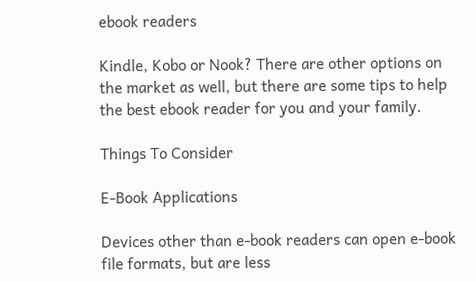ebook readers

Kindle, Kobo or Nook? There are other options on the market as well, but there are some tips to help the best ebook reader for you and your family.

Things To Consider

E-Book Applications

Devices other than e-book readers can open e-book file formats, but are less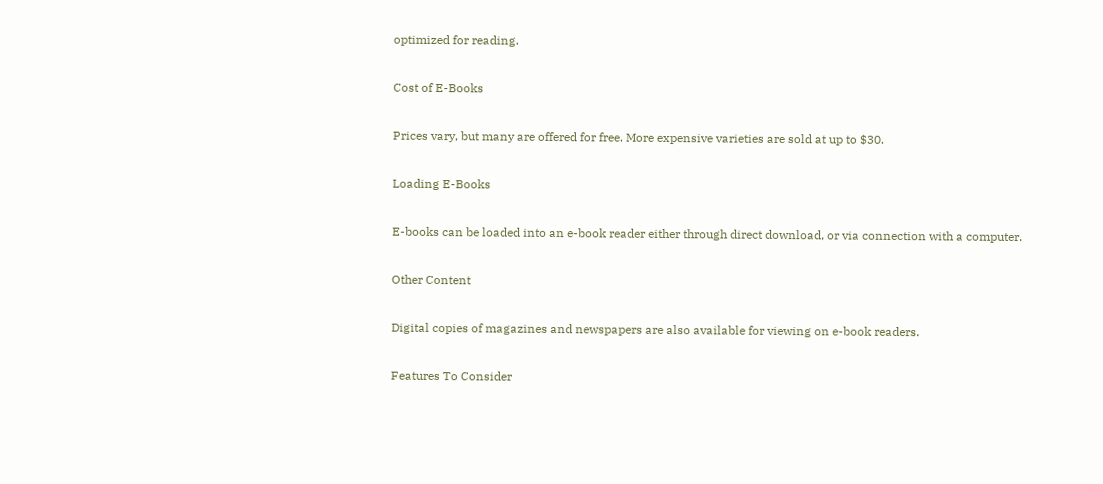optimized for reading.

Cost of E-Books

Prices vary, but many are offered for free. More expensive varieties are sold at up to $30.

Loading E-Books

E-books can be loaded into an e-book reader either through direct download, or via connection with a computer.

Other Content

Digital copies of magazines and newspapers are also available for viewing on e-book readers.

Features To Consider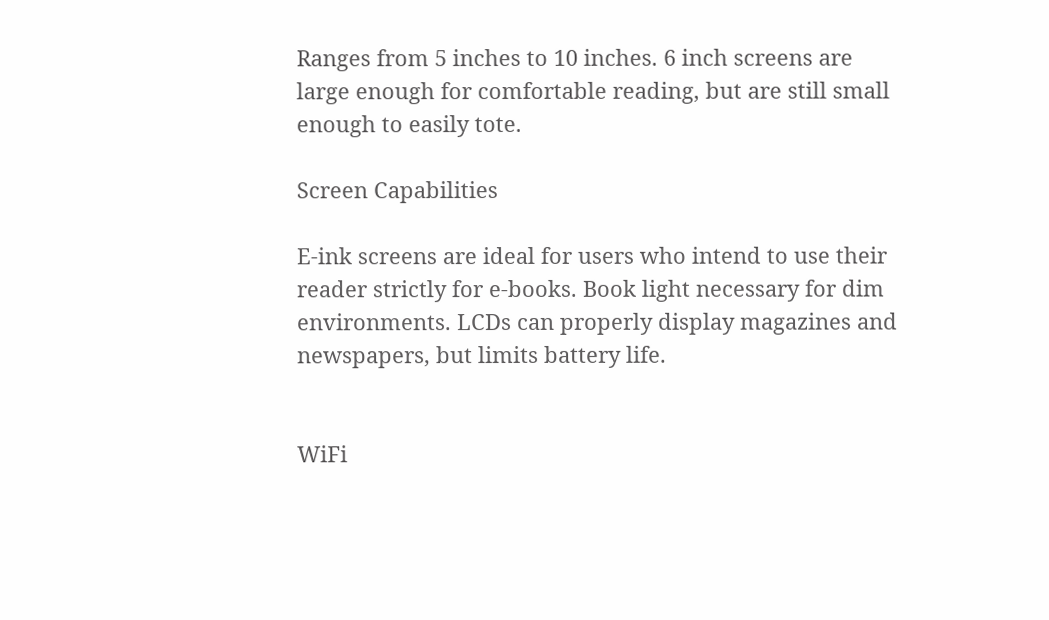Ranges from 5 inches to 10 inches. 6 inch screens are large enough for comfortable reading, but are still small enough to easily tote.

Screen Capabilities

E-ink screens are ideal for users who intend to use their reader strictly for e-books. Book light necessary for dim environments. LCDs can properly display magazines and newspapers, but limits battery life.


WiFi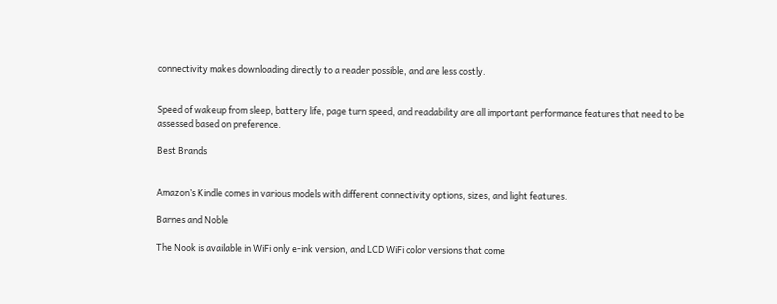connectivity makes downloading directly to a reader possible, and are less costly.


Speed of wakeup from sleep, battery life, page turn speed, and readability are all important performance features that need to be assessed based on preference.

Best Brands


Amazon’s Kindle comes in various models with different connectivity options, sizes, and light features.

Barnes and Noble

The Nook is available in WiFi only e-ink version, and LCD WiFi color versions that come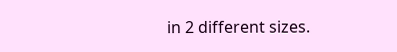in 2 different sizes.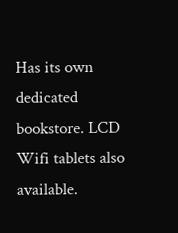Has its own dedicated bookstore. LCD Wifi tablets also available.